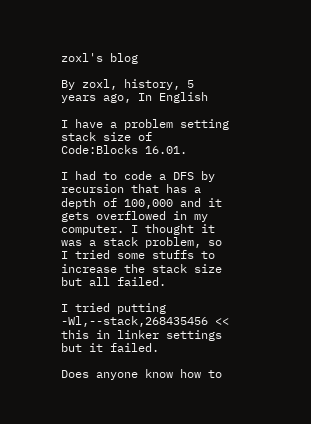zoxl's blog

By zoxl, history, 5 years ago, In English

I have a problem setting stack size of Code:Blocks 16.01.

I had to code a DFS by recursion that has a depth of 100,000 and it gets overflowed in my computer. I thought it was a stack problem, so I tried some stuffs to increase the stack size but all failed.

I tried putting -Wl,--stack,268435456 << this in linker settings but it failed.

Does anyone know how to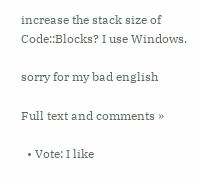increase the stack size of Code::Blocks? I use Windows.

sorry for my bad english

Full text and comments »

  • Vote: I like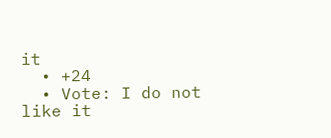it
  • +24
  • Vote: I do not like it